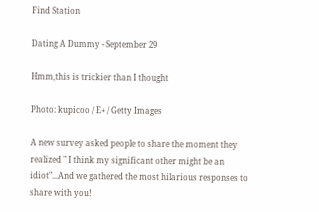Find Station

Dating A Dummy - September 29

Hmm,this is trickier than I thought

Photo: kupicoo / E+ / Getty Images

A new survey asked people to share the moment they realized " I think my significant other might be an idiot"...And we gathered the most hilarious responses to share with you!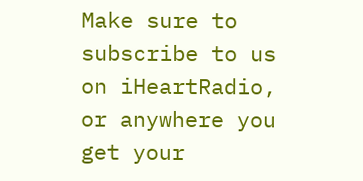Make sure to subscribe to us on iHeartRadio, or anywhere you get your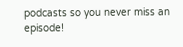podcasts so you never miss an episode!